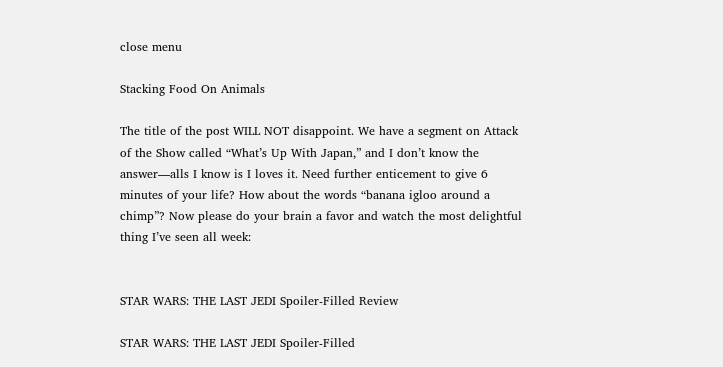close menu

Stacking Food On Animals

The title of the post WILL NOT disappoint. We have a segment on Attack of the Show called “What’s Up With Japan,” and I don’t know the answer—alls I know is I loves it. Need further enticement to give 6 minutes of your life? How about the words “banana igloo around a chimp”? Now please do your brain a favor and watch the most delightful thing I’ve seen all week:


STAR WARS: THE LAST JEDI Spoiler-Filled Review

STAR WARS: THE LAST JEDI Spoiler-Filled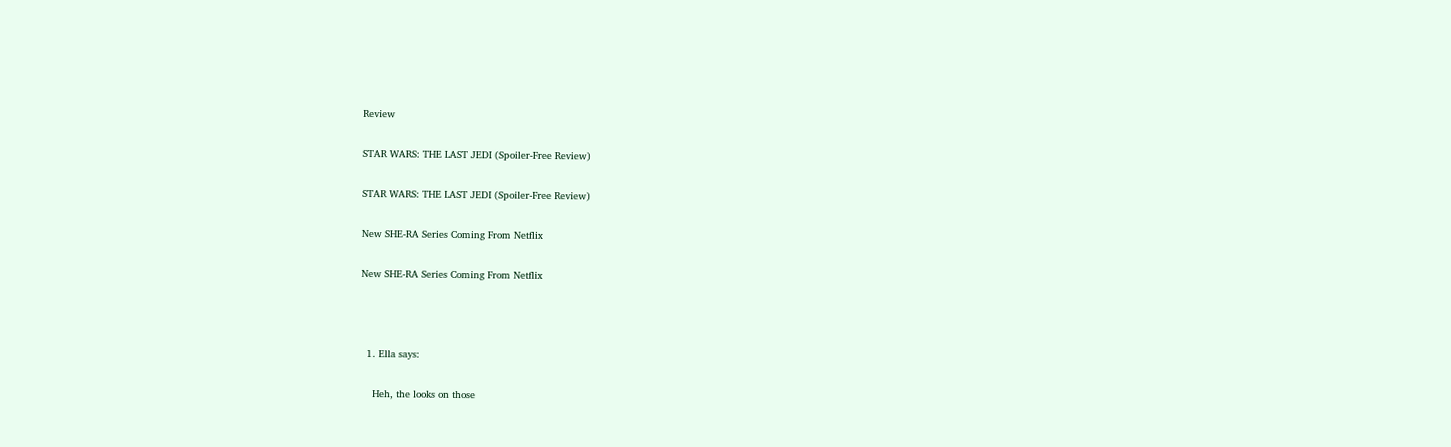Review

STAR WARS: THE LAST JEDI (Spoiler-Free Review)

STAR WARS: THE LAST JEDI (Spoiler-Free Review)

New SHE-RA Series Coming From Netflix

New SHE-RA Series Coming From Netflix



  1. Ella says:

    Heh, the looks on those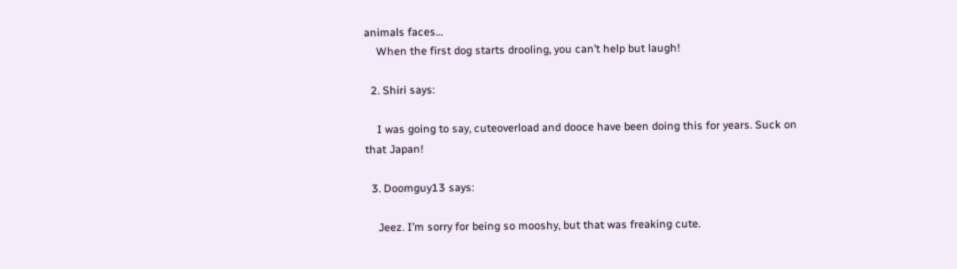animals faces…
    When the first dog starts drooling, you can’t help but laugh!

  2. Shiri says:

    I was going to say, cuteoverload and dooce have been doing this for years. Suck on that Japan!

  3. Doomguy13 says:

    Jeez. I’m sorry for being so mooshy, but that was freaking cute.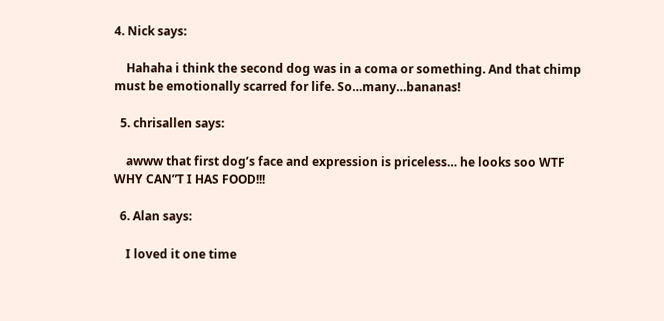4. Nick says:

    Hahaha i think the second dog was in a coma or something. And that chimp must be emotionally scarred for life. So…many…bananas!

  5. chrisallen says:

    awww that first dog’s face and expression is priceless… he looks soo WTF WHY CAN”T I HAS FOOD!!!

  6. Alan says:

    I loved it one time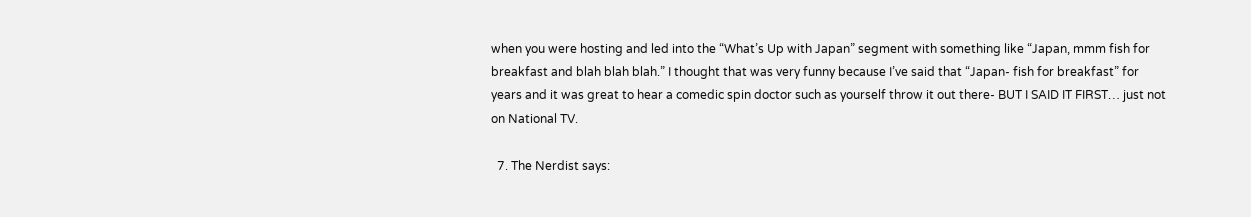when you were hosting and led into the “What’s Up with Japan” segment with something like “Japan, mmm fish for breakfast and blah blah blah.” I thought that was very funny because I’ve said that “Japan- fish for breakfast” for years and it was great to hear a comedic spin doctor such as yourself throw it out there- BUT I SAID IT FIRST… just not on National TV.

  7. The Nerdist says: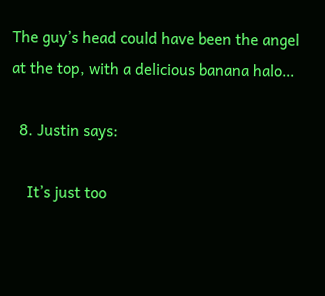The guy’s head could have been the angel at the top, with a delicious banana halo…

  8. Justin says:

    It’s just too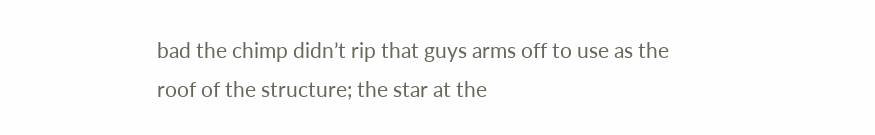bad the chimp didn’t rip that guys arms off to use as the roof of the structure; the star at the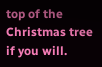top of the Christmas tree if you will.